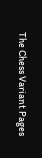The Chess Variant Pages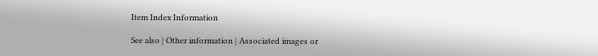Item Index Information

See also | Other information | Associated images or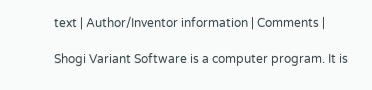text | Author/Inventor information | Comments |

Shogi Variant Software is a computer program. It is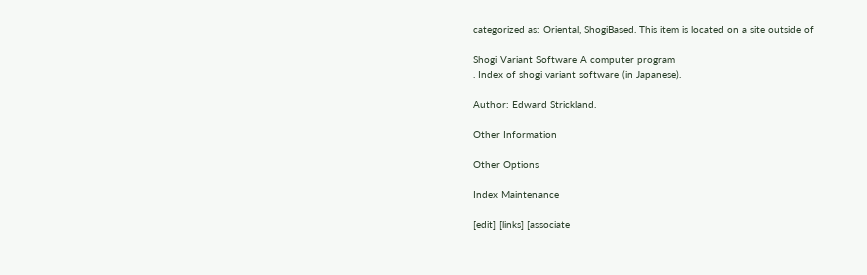categorized as: Oriental, ShogiBased. This item is located on a site outside of

Shogi Variant Software A computer program
. Index of shogi variant software (in Japanese).

Author: Edward Strickland.

Other Information

Other Options

Index Maintenance

[edit] [links] [associate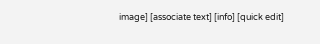image] [associate text] [info] [quick edit]